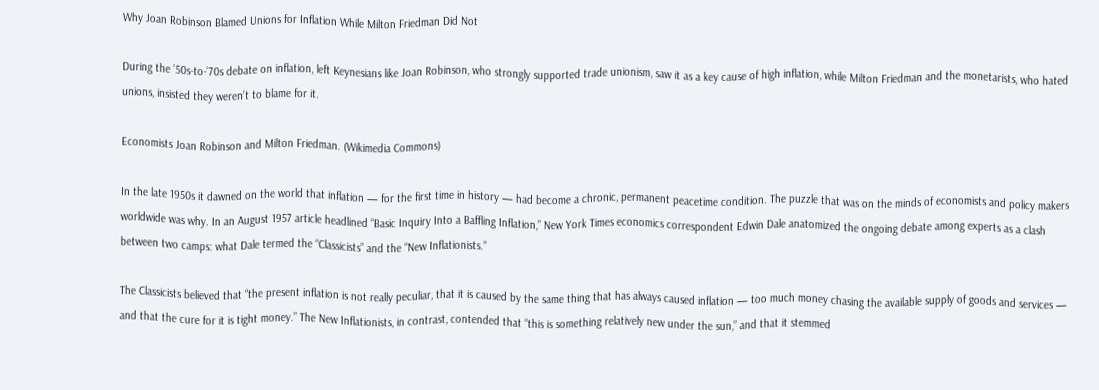Why Joan Robinson Blamed Unions for Inflation While Milton Friedman Did Not

During the ’50s-to-’70s debate on inflation, left Keynesians like Joan Robinson, who strongly supported trade unionism, saw it as a key cause of high inflation, while Milton Friedman and the monetarists, who hated unions, insisted they weren’t to blame for it.

Economists Joan Robinson and Milton Friedman. (Wikimedia Commons)

In the late 1950s it dawned on the world that inflation — for the first time in history — had become a chronic, permanent peacetime condition. The puzzle that was on the minds of economists and policy makers worldwide was why. In an August 1957 article headlined “Basic Inquiry Into a Baffling Inflation,” New York Times economics correspondent Edwin Dale anatomized the ongoing debate among experts as a clash between two camps: what Dale termed the “Classicists” and the “New Inflationists.”

The Classicists believed that “the present inflation is not really peculiar, that it is caused by the same thing that has always caused inflation — too much money chasing the available supply of goods and services — and that the cure for it is tight money.” The New Inflationists, in contrast, contended that “this is something relatively new under the sun,” and that it stemmed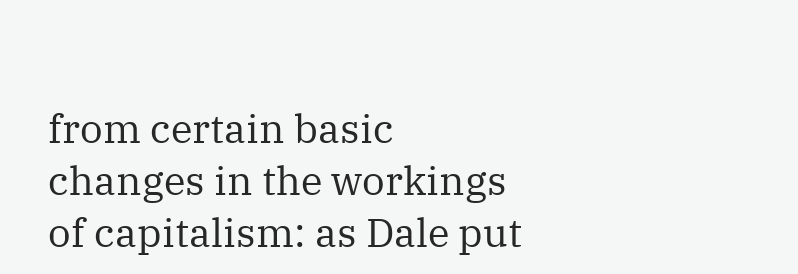from certain basic changes in the workings of capitalism: as Dale put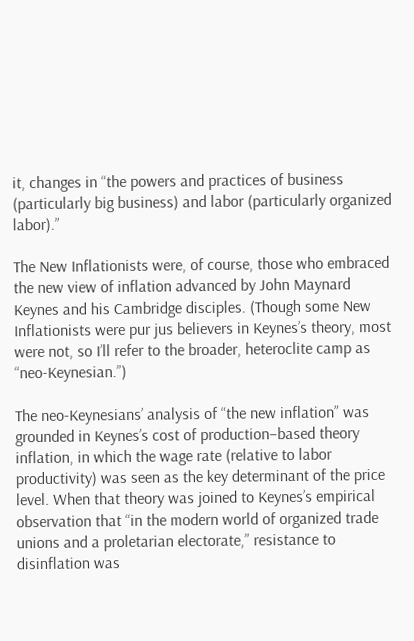it, changes in “the powers and practices of business (particularly big business) and labor (particularly organized labor).”

The New Inflationists were, of course, those who embraced the new view of inflation advanced by John Maynard Keynes and his Cambridge disciples. (Though some New Inflationists were pur jus believers in Keynes’s theory, most were not, so I’ll refer to the broader, heteroclite camp as “neo-Keynesian.”)

The neo-Keynesians’ analysis of “the new inflation” was grounded in Keynes’s cost of production–based theory inflation, in which the wage rate (relative to labor productivity) was seen as the key determinant of the price level. When that theory was joined to Keynes’s empirical observation that “in the modern world of organized trade unions and a proletarian electorate,” resistance to disinflation was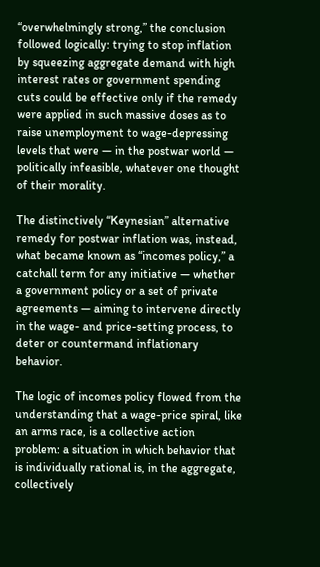“overwhelmingly strong,” the conclusion followed logically: trying to stop inflation by squeezing aggregate demand with high interest rates or government spending cuts could be effective only if the remedy were applied in such massive doses as to raise unemployment to wage-depressing levels that were — in the postwar world — politically infeasible, whatever one thought of their morality.

The distinctively “Keynesian” alternative remedy for postwar inflation was, instead, what became known as “incomes policy,” a catchall term for any initiative — whether a government policy or a set of private agreements — aiming to intervene directly in the wage- and price-setting process, to deter or countermand inflationary behavior.

The logic of incomes policy flowed from the understanding that a wage-price spiral, like an arms race, is a collective action problem: a situation in which behavior that is individually rational is, in the aggregate, collectively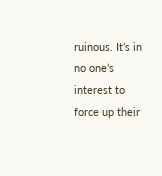ruinous. It’s in no one’s interest to force up their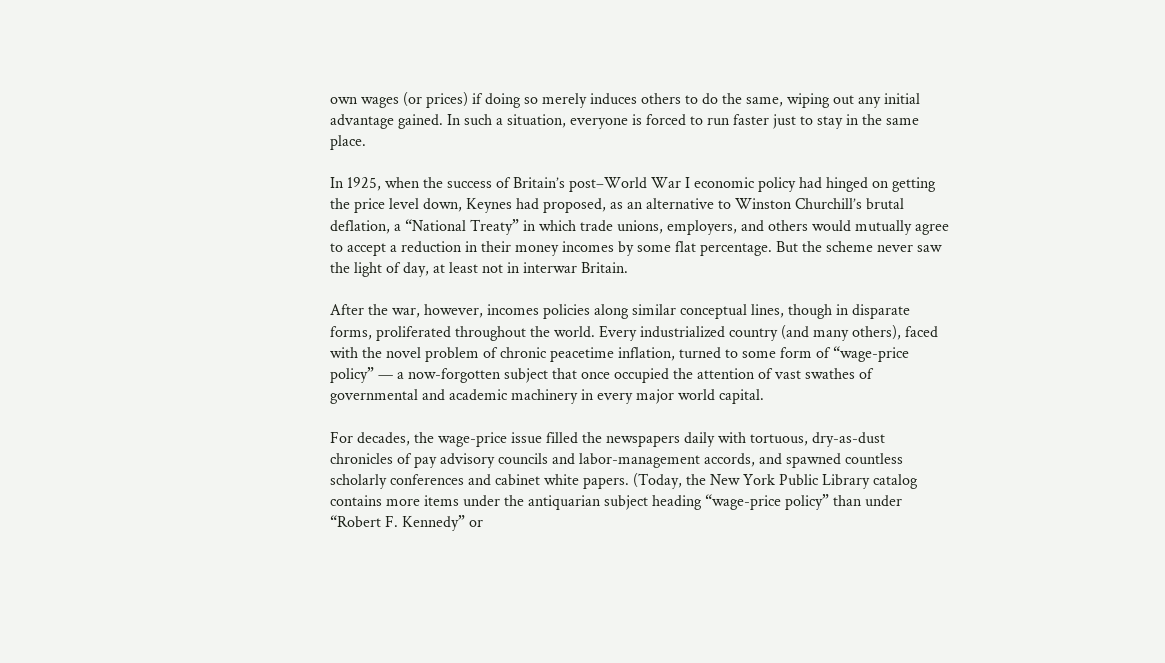own wages (or prices) if doing so merely induces others to do the same, wiping out any initial advantage gained. In such a situation, everyone is forced to run faster just to stay in the same place.

In 1925, when the success of Britain’s post–World War I economic policy had hinged on getting the price level down, Keynes had proposed, as an alternative to Winston Churchill’s brutal deflation, a “National Treaty” in which trade unions, employers, and others would mutually agree to accept a reduction in their money incomes by some flat percentage. But the scheme never saw the light of day, at least not in interwar Britain.

After the war, however, incomes policies along similar conceptual lines, though in disparate forms, proliferated throughout the world. Every industrialized country (and many others), faced with the novel problem of chronic peacetime inflation, turned to some form of “wage-price policy” — a now-forgotten subject that once occupied the attention of vast swathes of governmental and academic machinery in every major world capital.

For decades, the wage-price issue filled the newspapers daily with tortuous, dry-as-dust chronicles of pay advisory councils and labor-management accords, and spawned countless scholarly conferences and cabinet white papers. (Today, the New York Public Library catalog contains more items under the antiquarian subject heading “wage-price policy” than under “Robert F. Kennedy” or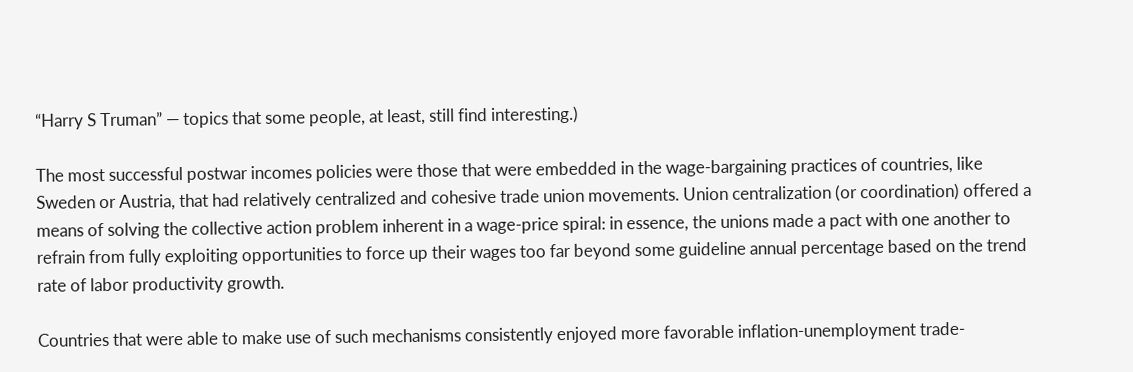“Harry S Truman” — topics that some people, at least, still find interesting.)

The most successful postwar incomes policies were those that were embedded in the wage-bargaining practices of countries, like Sweden or Austria, that had relatively centralized and cohesive trade union movements. Union centralization (or coordination) offered a means of solving the collective action problem inherent in a wage-price spiral: in essence, the unions made a pact with one another to refrain from fully exploiting opportunities to force up their wages too far beyond some guideline annual percentage based on the trend rate of labor productivity growth.

Countries that were able to make use of such mechanisms consistently enjoyed more favorable inflation-unemployment trade-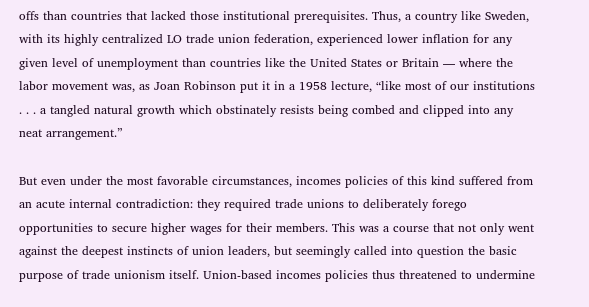offs than countries that lacked those institutional prerequisites. Thus, a country like Sweden, with its highly centralized LO trade union federation, experienced lower inflation for any given level of unemployment than countries like the United States or Britain — where the labor movement was, as Joan Robinson put it in a 1958 lecture, “like most of our institutions . . . a tangled natural growth which obstinately resists being combed and clipped into any neat arrangement.”

But even under the most favorable circumstances, incomes policies of this kind suffered from an acute internal contradiction: they required trade unions to deliberately forego opportunities to secure higher wages for their members. This was a course that not only went against the deepest instincts of union leaders, but seemingly called into question the basic purpose of trade unionism itself. Union-based incomes policies thus threatened to undermine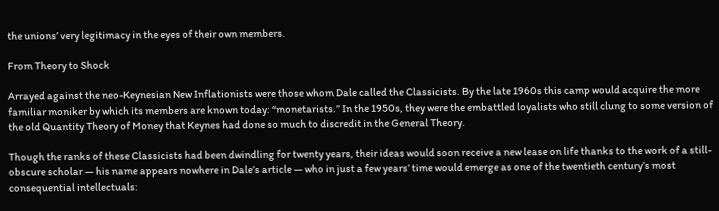the unions’ very legitimacy in the eyes of their own members.

From Theory to Shock

Arrayed against the neo-Keynesian New Inflationists were those whom Dale called the Classicists. By the late 1960s this camp would acquire the more familiar moniker by which its members are known today: “monetarists.” In the 1950s, they were the embattled loyalists who still clung to some version of the old Quantity Theory of Money that Keynes had done so much to discredit in the General Theory.

Though the ranks of these Classicists had been dwindling for twenty years, their ideas would soon receive a new lease on life thanks to the work of a still-obscure scholar — his name appears nowhere in Dale’s article — who in just a few years’ time would emerge as one of the twentieth century’s most consequential intellectuals: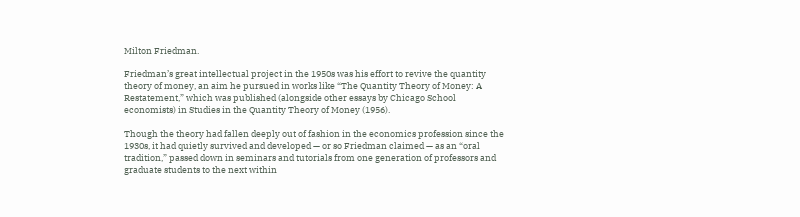Milton Friedman.

Friedman’s great intellectual project in the 1950s was his effort to revive the quantity theory of money, an aim he pursued in works like “The Quantity Theory of Money: A Restatement,” which was published (alongside other essays by Chicago School economists) in Studies in the Quantity Theory of Money (1956).

Though the theory had fallen deeply out of fashion in the economics profession since the 1930s, it had quietly survived and developed — or so Friedman claimed — as an “oral tradition,” passed down in seminars and tutorials from one generation of professors and graduate students to the next within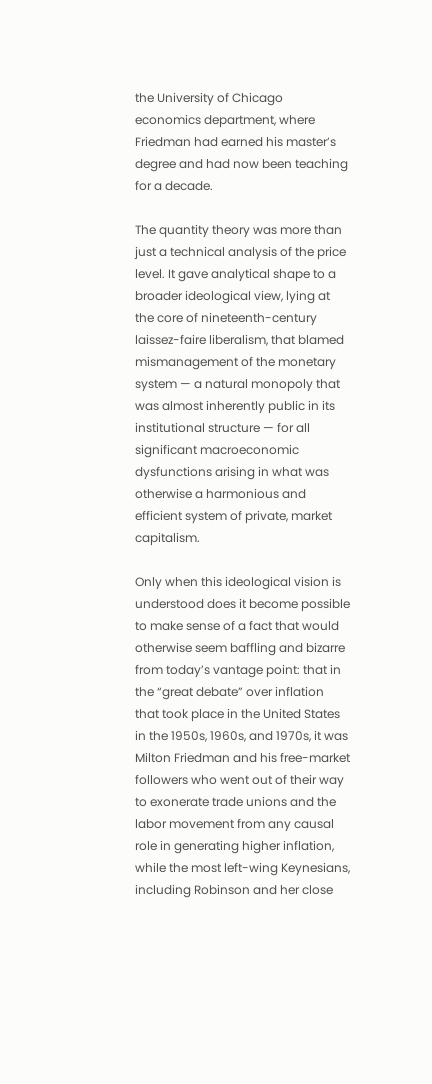the University of Chicago economics department, where Friedman had earned his master’s degree and had now been teaching for a decade.

The quantity theory was more than just a technical analysis of the price level. It gave analytical shape to a broader ideological view, lying at the core of nineteenth-century laissez-faire liberalism, that blamed mismanagement of the monetary system — a natural monopoly that was almost inherently public in its institutional structure — for all significant macroeconomic dysfunctions arising in what was otherwise a harmonious and efficient system of private, market capitalism.

Only when this ideological vision is understood does it become possible to make sense of a fact that would otherwise seem baffling and bizarre from today’s vantage point: that in the “great debate” over inflation that took place in the United States in the 1950s, 1960s, and 1970s, it was Milton Friedman and his free-market followers who went out of their way to exonerate trade unions and the labor movement from any causal role in generating higher inflation, while the most left-wing Keynesians, including Robinson and her close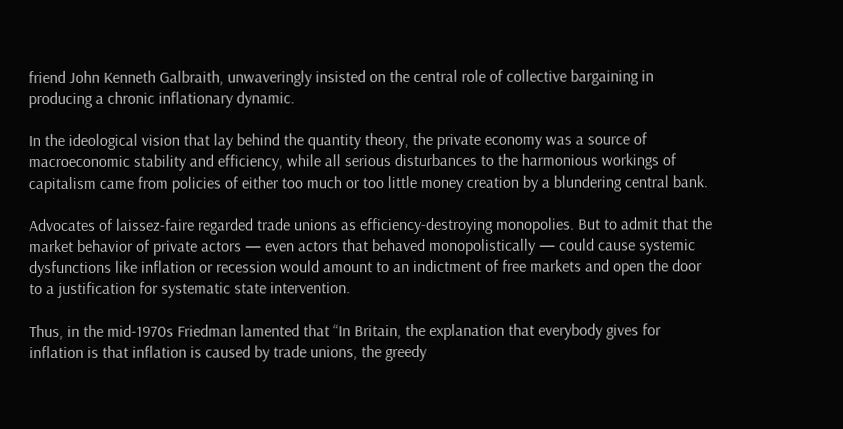friend John Kenneth Galbraith, unwaveringly insisted on the central role of collective bargaining in producing a chronic inflationary dynamic.

In the ideological vision that lay behind the quantity theory, the private economy was a source of macroeconomic stability and efficiency, while all serious disturbances to the harmonious workings of capitalism came from policies of either too much or too little money creation by a blundering central bank.

Advocates of laissez-faire regarded trade unions as efficiency-destroying monopolies. But to admit that the market behavior of private actors — even actors that behaved monopolistically — could cause systemic dysfunctions like inflation or recession would amount to an indictment of free markets and open the door to a justification for systematic state intervention.

Thus, in the mid-1970s Friedman lamented that “In Britain, the explanation that everybody gives for inflation is that inflation is caused by trade unions, the greedy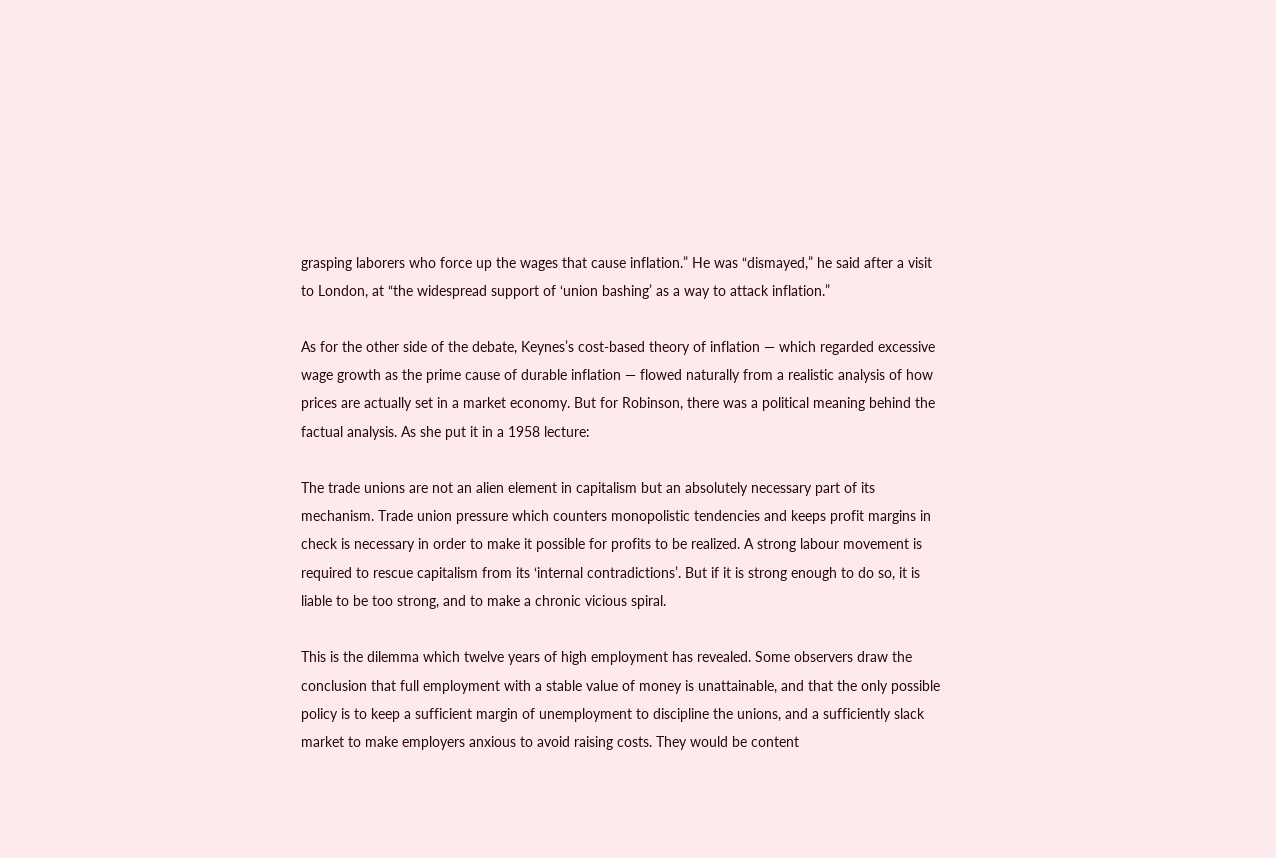grasping laborers who force up the wages that cause inflation.” He was “dismayed,” he said after a visit to London, at “the widespread support of ‘union bashing’ as a way to attack inflation.”

As for the other side of the debate, Keynes’s cost-based theory of inflation — which regarded excessive wage growth as the prime cause of durable inflation — flowed naturally from a realistic analysis of how prices are actually set in a market economy. But for Robinson, there was a political meaning behind the factual analysis. As she put it in a 1958 lecture:

The trade unions are not an alien element in capitalism but an absolutely necessary part of its mechanism. Trade union pressure which counters monopolistic tendencies and keeps profit margins in check is necessary in order to make it possible for profits to be realized. A strong labour movement is required to rescue capitalism from its ‘internal contradictions’. But if it is strong enough to do so, it is liable to be too strong, and to make a chronic vicious spiral.

This is the dilemma which twelve years of high employment has revealed. Some observers draw the conclusion that full employment with a stable value of money is unattainable, and that the only possible policy is to keep a sufficient margin of unemployment to discipline the unions, and a sufficiently slack market to make employers anxious to avoid raising costs. They would be content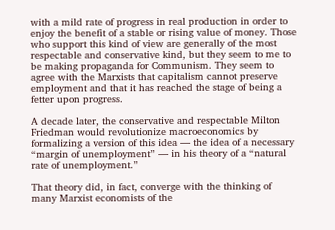with a mild rate of progress in real production in order to enjoy the benefit of a stable or rising value of money. Those who support this kind of view are generally of the most respectable and conservative kind, but they seem to me to be making propaganda for Communism. They seem to agree with the Marxists that capitalism cannot preserve employment and that it has reached the stage of being a fetter upon progress.

A decade later, the conservative and respectable Milton Friedman would revolutionize macroeconomics by formalizing a version of this idea — the idea of a necessary “margin of unemployment” — in his theory of a “natural rate of unemployment.”

That theory did, in fact, converge with the thinking of many Marxist economists of the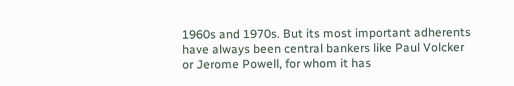1960s and 1970s. But its most important adherents have always been central bankers like Paul Volcker or Jerome Powell, for whom it has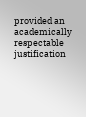provided an academically respectable justification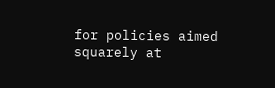for policies aimed squarely at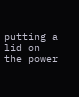putting a lid on the power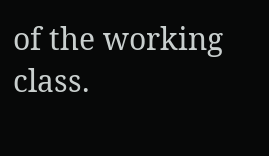of the working class.